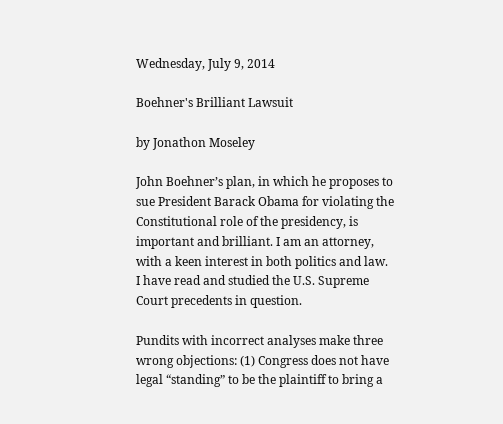Wednesday, July 9, 2014

Boehner's Brilliant Lawsuit

by Jonathon Moseley

John Boehner’s plan, in which he proposes to sue President Barack Obama for violating the Constitutional role of the presidency, is important and brilliant. I am an attorney, with a keen interest in both politics and law. I have read and studied the U.S. Supreme Court precedents in question.

Pundits with incorrect analyses make three wrong objections: (1) Congress does not have legal “standing” to be the plaintiff to bring a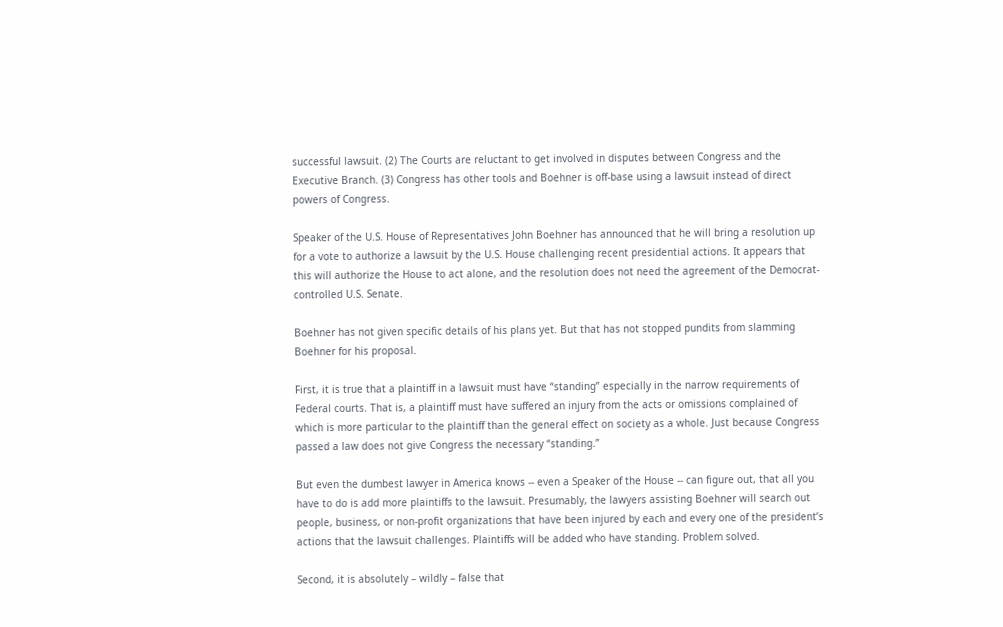successful lawsuit. (2) The Courts are reluctant to get involved in disputes between Congress and the Executive Branch. (3) Congress has other tools and Boehner is off-base using a lawsuit instead of direct powers of Congress.

Speaker of the U.S. House of Representatives John Boehner has announced that he will bring a resolution up for a vote to authorize a lawsuit by the U.S. House challenging recent presidential actions. It appears that this will authorize the House to act alone, and the resolution does not need the agreement of the Democrat-controlled U.S. Senate.

Boehner has not given specific details of his plans yet. But that has not stopped pundits from slamming Boehner for his proposal.

First, it is true that a plaintiff in a lawsuit must have “standing” especially in the narrow requirements of Federal courts. That is, a plaintiff must have suffered an injury from the acts or omissions complained of which is more particular to the plaintiff than the general effect on society as a whole. Just because Congress passed a law does not give Congress the necessary “standing.”

But even the dumbest lawyer in America knows -- even a Speaker of the House -- can figure out, that all you have to do is add more plaintiffs to the lawsuit. Presumably, the lawyers assisting Boehner will search out people, business, or non-profit organizations that have been injured by each and every one of the president’s actions that the lawsuit challenges. Plaintiffs will be added who have standing. Problem solved.

Second, it is absolutely – wildly – false that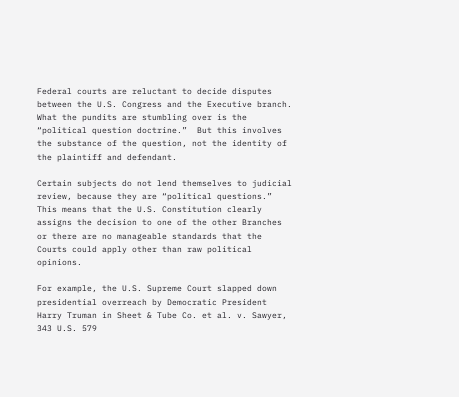Federal courts are reluctant to decide disputes between the U.S. Congress and the Executive branch. What the pundits are stumbling over is the “political question doctrine.”  But this involves the substance of the question, not the identity of the plaintiff and defendant.

Certain subjects do not lend themselves to judicial review, because they are “political questions.” This means that the U.S. Constitution clearly assigns the decision to one of the other Branches or there are no manageable standards that the Courts could apply other than raw political opinions.

For example, the U.S. Supreme Court slapped down presidential overreach by Democratic President Harry Truman in Sheet & Tube Co. et al. v. Sawyer, 343 U.S. 579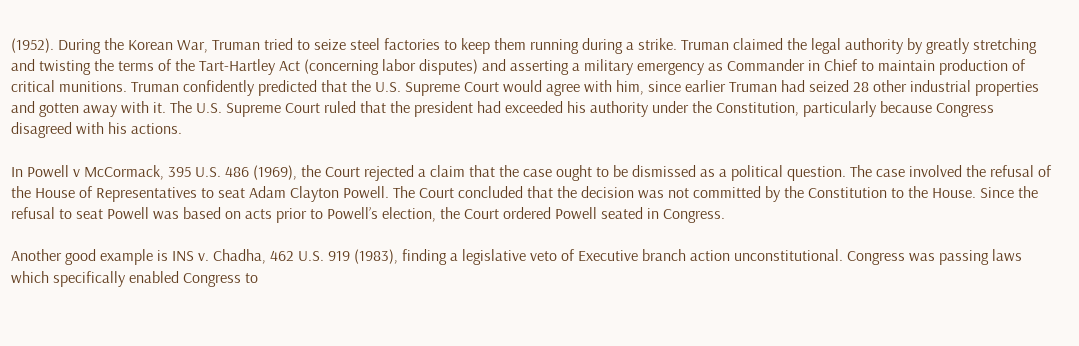(1952). During the Korean War, Truman tried to seize steel factories to keep them running during a strike. Truman claimed the legal authority by greatly stretching and twisting the terms of the Tart-Hartley Act (concerning labor disputes) and asserting a military emergency as Commander in Chief to maintain production of critical munitions. Truman confidently predicted that the U.S. Supreme Court would agree with him, since earlier Truman had seized 28 other industrial properties and gotten away with it. The U.S. Supreme Court ruled that the president had exceeded his authority under the Constitution, particularly because Congress disagreed with his actions.

In Powell v McCormack, 395 U.S. 486 (1969), the Court rejected a claim that the case ought to be dismissed as a political question. The case involved the refusal of the House of Representatives to seat Adam Clayton Powell. The Court concluded that the decision was not committed by the Constitution to the House. Since the refusal to seat Powell was based on acts prior to Powell’s election, the Court ordered Powell seated in Congress.

Another good example is INS v. Chadha, 462 U.S. 919 (1983), finding a legislative veto of Executive branch action unconstitutional. Congress was passing laws which specifically enabled Congress to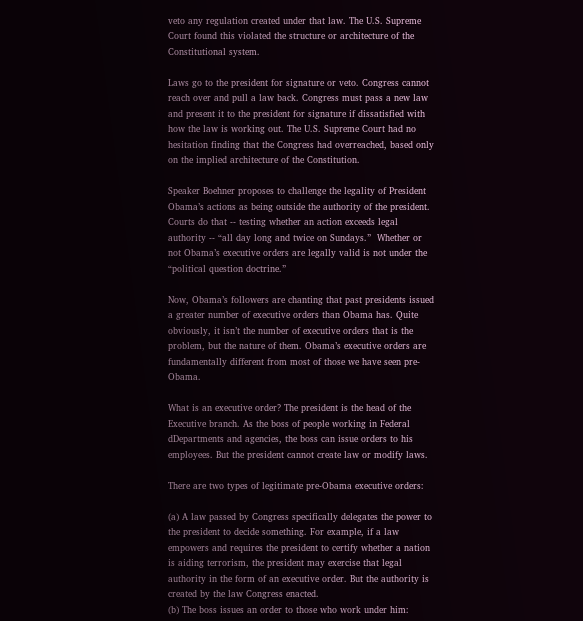veto any regulation created under that law. The U.S. Supreme Court found this violated the structure or architecture of the Constitutional system.

Laws go to the president for signature or veto. Congress cannot reach over and pull a law back. Congress must pass a new law and present it to the president for signature if dissatisfied with how the law is working out. The U.S. Supreme Court had no hesitation finding that the Congress had overreached, based only on the implied architecture of the Constitution.

Speaker Boehner proposes to challenge the legality of President Obama’s actions as being outside the authority of the president. Courts do that -- testing whether an action exceeds legal authority -- “all day long and twice on Sundays.”  Whether or not Obama’s executive orders are legally valid is not under the “political question doctrine.”

Now, Obama’s followers are chanting that past presidents issued a greater number of executive orders than Obama has. Quite obviously, it isn’t the number of executive orders that is the problem, but the nature of them. Obama’s executive orders are fundamentally different from most of those we have seen pre-Obama.

What is an executive order? The president is the head of the Executive branch. As the boss of people working in Federal dDepartments and agencies, the boss can issue orders to his employees. But the president cannot create law or modify laws.

There are two types of legitimate pre-Obama executive orders:

(a) A law passed by Congress specifically delegates the power to the president to decide something. For example, if a law empowers and requires the president to certify whether a nation is aiding terrorism, the president may exercise that legal authority in the form of an executive order. But the authority is created by the law Congress enacted.
(b) The boss issues an order to those who work under him: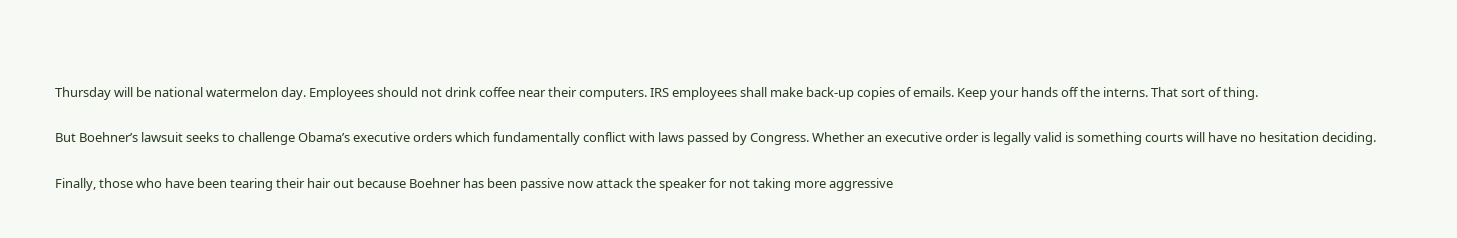Thursday will be national watermelon day. Employees should not drink coffee near their computers. IRS employees shall make back-up copies of emails. Keep your hands off the interns. That sort of thing.

But Boehner’s lawsuit seeks to challenge Obama’s executive orders which fundamentally conflict with laws passed by Congress. Whether an executive order is legally valid is something courts will have no hesitation deciding.

Finally, those who have been tearing their hair out because Boehner has been passive now attack the speaker for not taking more aggressive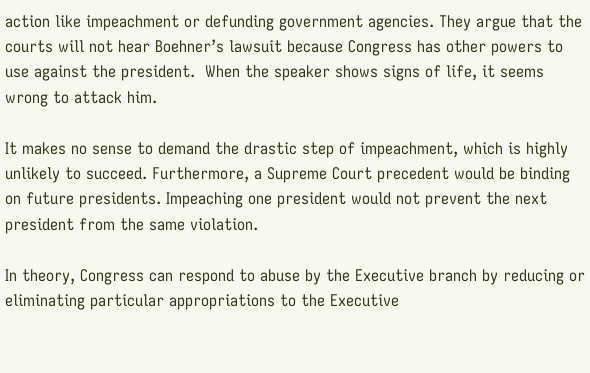action like impeachment or defunding government agencies. They argue that the courts will not hear Boehner’s lawsuit because Congress has other powers to use against the president.  When the speaker shows signs of life, it seems wrong to attack him.

It makes no sense to demand the drastic step of impeachment, which is highly unlikely to succeed. Furthermore, a Supreme Court precedent would be binding on future presidents. Impeaching one president would not prevent the next president from the same violation.

In theory, Congress can respond to abuse by the Executive branch by reducing or eliminating particular appropriations to the Executive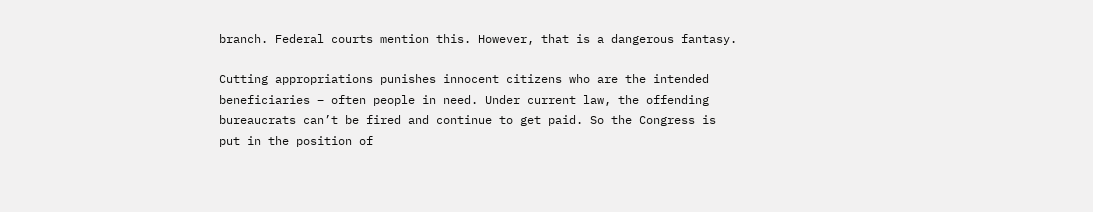branch. Federal courts mention this. However, that is a dangerous fantasy.

Cutting appropriations punishes innocent citizens who are the intended beneficiaries – often people in need. Under current law, the offending bureaucrats can’t be fired and continue to get paid. So the Congress is put in the position of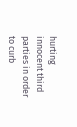hurting innocent third parties in order to curb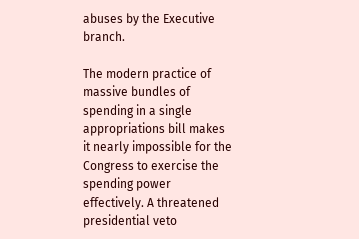abuses by the Executive branch.

The modern practice of massive bundles of spending in a single appropriations bill makes it nearly impossible for the Congress to exercise the spending power effectively. A threatened presidential veto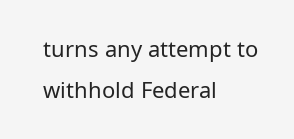turns any attempt to withhold Federal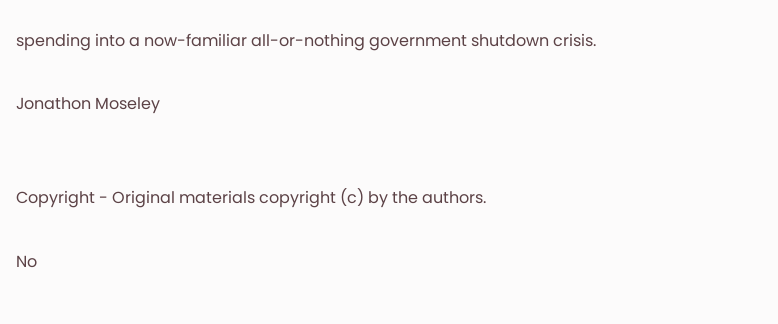spending into a now-familiar all-or-nothing government shutdown crisis.

Jonathon Moseley


Copyright - Original materials copyright (c) by the authors.

No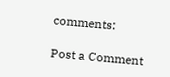comments:

Post a Comment